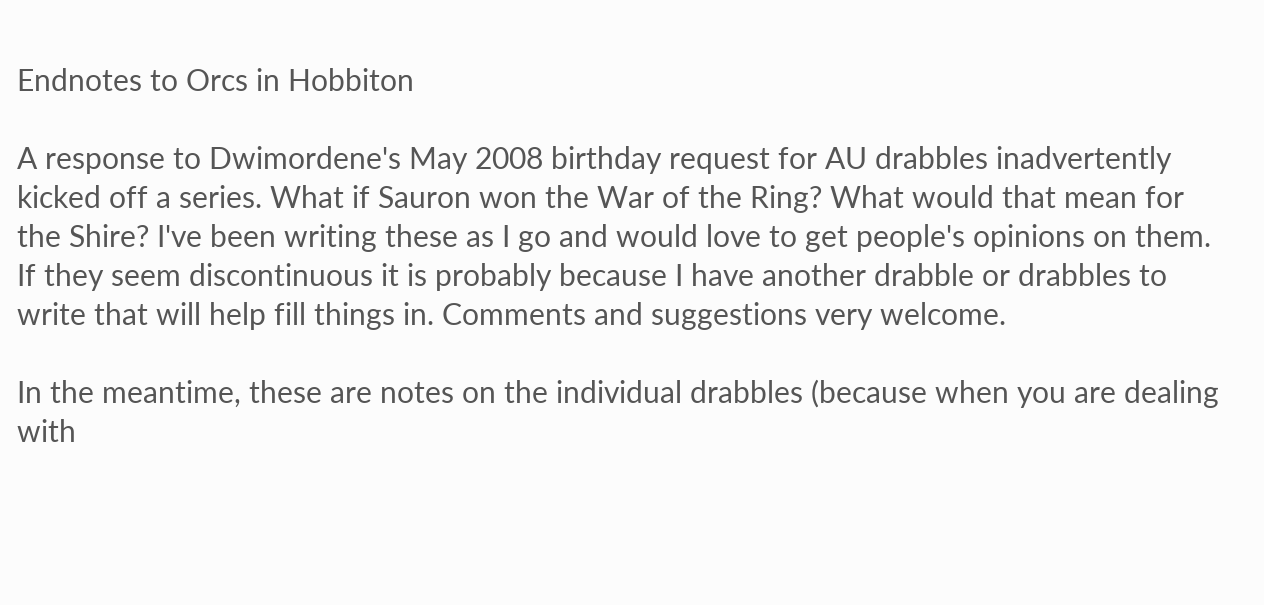Endnotes to Orcs in Hobbiton

A response to Dwimordene's May 2008 birthday request for AU drabbles inadvertently kicked off a series. What if Sauron won the War of the Ring? What would that mean for the Shire? I've been writing these as I go and would love to get people's opinions on them. If they seem discontinuous it is probably because I have another drabble or drabbles to write that will help fill things in. Comments and suggestions very welcome.

In the meantime, these are notes on the individual drabbles (because when you are dealing with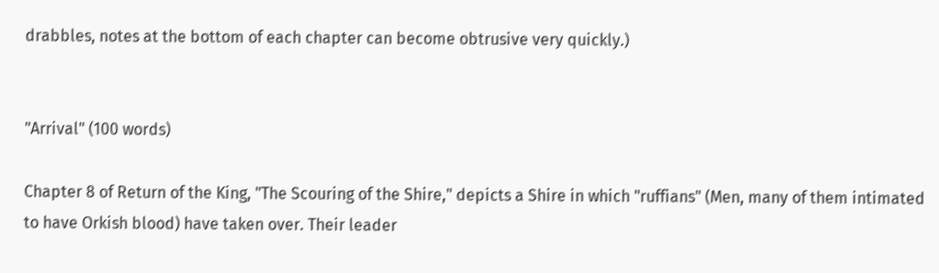drabbles, notes at the bottom of each chapter can become obtrusive very quickly.)


"Arrival" (100 words)

Chapter 8 of Return of the King, "The Scouring of the Shire," depicts a Shire in which "ruffians" (Men, many of them intimated to have Orkish blood) have taken over. Their leader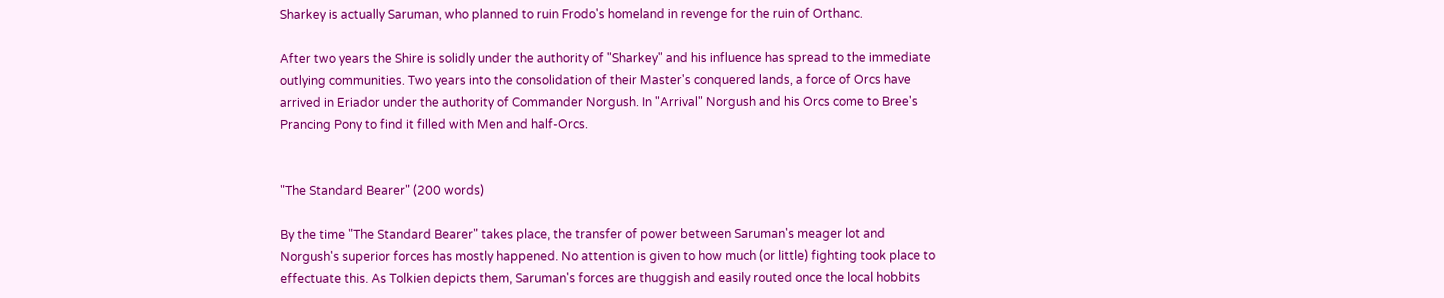Sharkey is actually Saruman, who planned to ruin Frodo's homeland in revenge for the ruin of Orthanc.

After two years the Shire is solidly under the authority of "Sharkey" and his influence has spread to the immediate outlying communities. Two years into the consolidation of their Master's conquered lands, a force of Orcs have arrived in Eriador under the authority of Commander Norgush. In "Arrival" Norgush and his Orcs come to Bree's Prancing Pony to find it filled with Men and half-Orcs.


"The Standard Bearer" (200 words)

By the time "The Standard Bearer" takes place, the transfer of power between Saruman's meager lot and Norgush's superior forces has mostly happened. No attention is given to how much (or little) fighting took place to effectuate this. As Tolkien depicts them, Saruman's forces are thuggish and easily routed once the local hobbits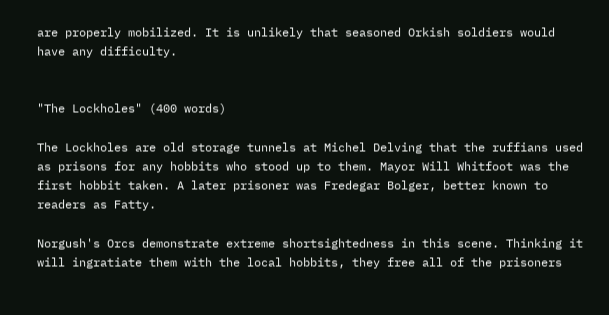are properly mobilized. It is unlikely that seasoned Orkish soldiers would have any difficulty.


"The Lockholes" (400 words)

The Lockholes are old storage tunnels at Michel Delving that the ruffians used as prisons for any hobbits who stood up to them. Mayor Will Whitfoot was the first hobbit taken. A later prisoner was Fredegar Bolger, better known to readers as Fatty.

Norgush's Orcs demonstrate extreme shortsightedness in this scene. Thinking it will ingratiate them with the local hobbits, they free all of the prisoners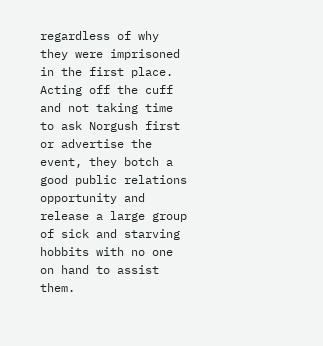regardless of why they were imprisoned in the first place. Acting off the cuff and not taking time to ask Norgush first or advertise the event, they botch a good public relations opportunity and release a large group of sick and starving hobbits with no one on hand to assist them.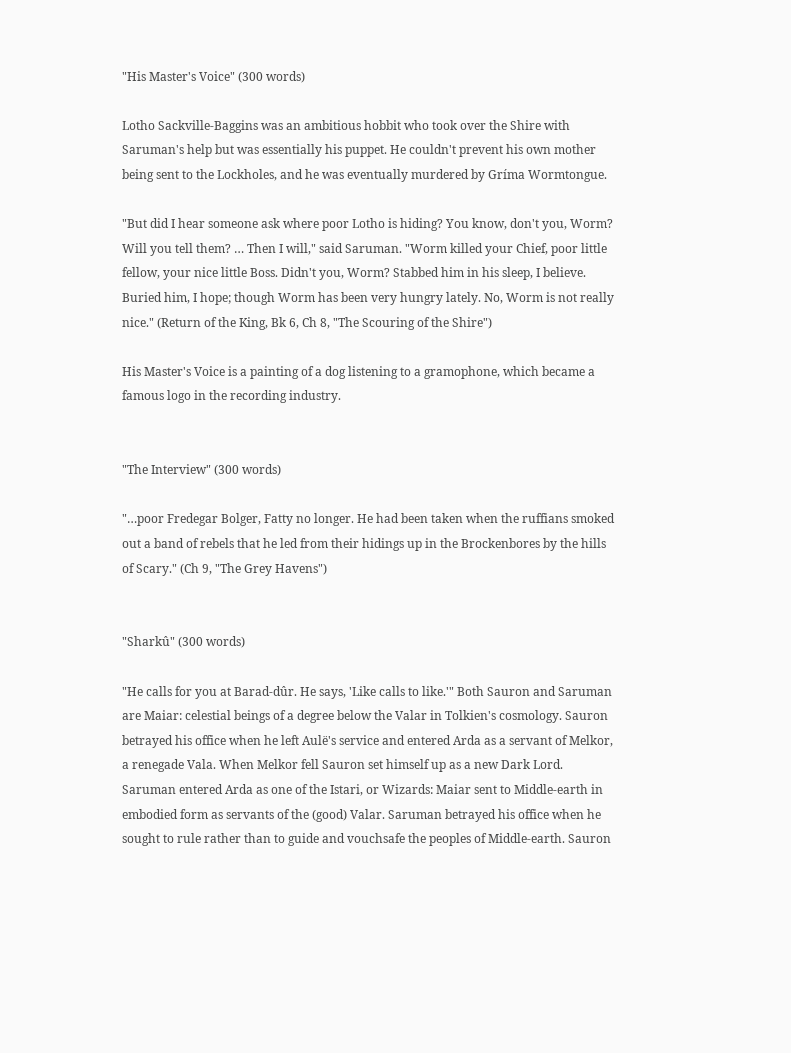"His Master's Voice" (300 words)

Lotho Sackville-Baggins was an ambitious hobbit who took over the Shire with Saruman's help but was essentially his puppet. He couldn't prevent his own mother being sent to the Lockholes, and he was eventually murdered by Gríma Wormtongue.

"But did I hear someone ask where poor Lotho is hiding? You know, don't you, Worm? Will you tell them? … Then I will," said Saruman. "Worm killed your Chief, poor little fellow, your nice little Boss. Didn't you, Worm? Stabbed him in his sleep, I believe. Buried him, I hope; though Worm has been very hungry lately. No, Worm is not really nice." (Return of the King, Bk 6, Ch 8, "The Scouring of the Shire")

His Master's Voice is a painting of a dog listening to a gramophone, which became a famous logo in the recording industry.


"The Interview" (300 words)

"…poor Fredegar Bolger, Fatty no longer. He had been taken when the ruffians smoked out a band of rebels that he led from their hidings up in the Brockenbores by the hills of Scary." (Ch 9, "The Grey Havens")


"Sharkû" (300 words)

"He calls for you at Barad-dûr. He says, 'Like calls to like.'" Both Sauron and Saruman are Maiar: celestial beings of a degree below the Valar in Tolkien's cosmology. Sauron betrayed his office when he left Aulë's service and entered Arda as a servant of Melkor, a renegade Vala. When Melkor fell Sauron set himself up as a new Dark Lord. Saruman entered Arda as one of the Istari, or Wizards: Maiar sent to Middle-earth in embodied form as servants of the (good) Valar. Saruman betrayed his office when he sought to rule rather than to guide and vouchsafe the peoples of Middle-earth. Sauron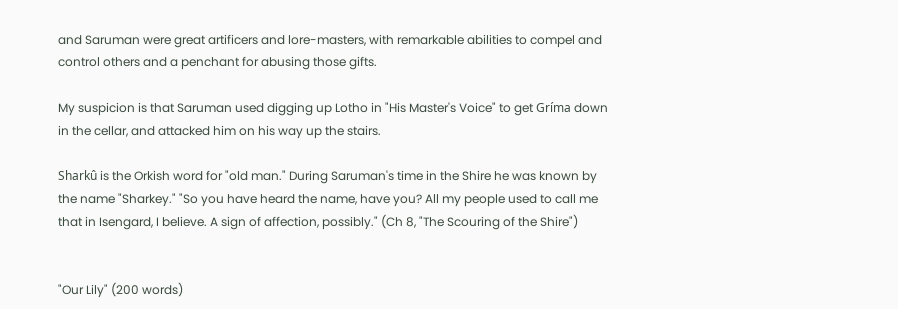and Saruman were great artificers and lore-masters, with remarkable abilities to compel and control others and a penchant for abusing those gifts.

My suspicion is that Saruman used digging up Lotho in "His Master's Voice" to get Gríma down in the cellar, and attacked him on his way up the stairs.

Sharkû is the Orkish word for "old man." During Saruman's time in the Shire he was known by the name "Sharkey." "So you have heard the name, have you? All my people used to call me that in Isengard, I believe. A sign of affection, possibly." (Ch 8, "The Scouring of the Shire")


"Our Lily" (200 words)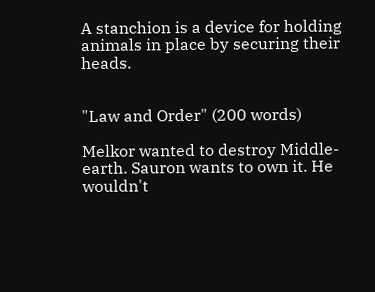A stanchion is a device for holding animals in place by securing their heads.


"Law and Order" (200 words)

Melkor wanted to destroy Middle-earth. Sauron wants to own it. He wouldn't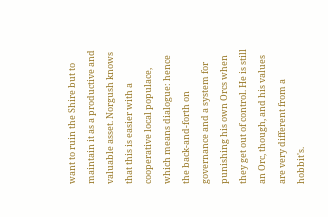want to ruin the Shire but to maintain it as a productive and valuable asset. Norgush knows that this is easier with a cooperative local populace, which means dialogue: hence the back-and-forth on governance and a system for punishing his own Orcs when they get out of control. He is still an Orc, though, and his values are very different from a hobbit's.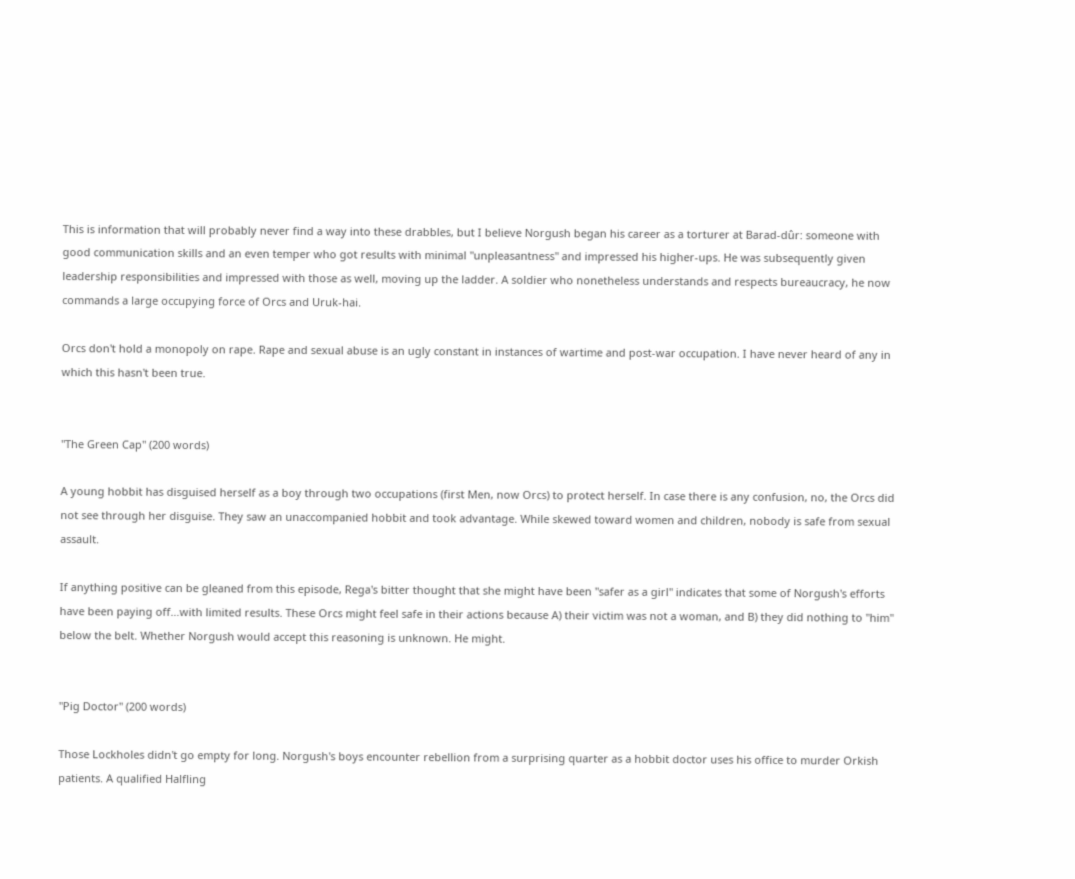This is information that will probably never find a way into these drabbles, but I believe Norgush began his career as a torturer at Barad-dûr: someone with good communication skills and an even temper who got results with minimal "unpleasantness" and impressed his higher-ups. He was subsequently given leadership responsibilities and impressed with those as well, moving up the ladder. A soldier who nonetheless understands and respects bureaucracy, he now commands a large occupying force of Orcs and Uruk-hai.

Orcs don't hold a monopoly on rape. Rape and sexual abuse is an ugly constant in instances of wartime and post-war occupation. I have never heard of any in which this hasn't been true.


"The Green Cap" (200 words)

A young hobbit has disguised herself as a boy through two occupations (first Men, now Orcs) to protect herself. In case there is any confusion, no, the Orcs did not see through her disguise. They saw an unaccompanied hobbit and took advantage. While skewed toward women and children, nobody is safe from sexual assault.

If anything positive can be gleaned from this episode, Rega's bitter thought that she might have been "safer as a girl" indicates that some of Norgush's efforts have been paying off…with limited results. These Orcs might feel safe in their actions because A) their victim was not a woman, and B) they did nothing to "him" below the belt. Whether Norgush would accept this reasoning is unknown. He might.


"Pig Doctor" (200 words)

Those Lockholes didn't go empty for long. Norgush's boys encounter rebellion from a surprising quarter as a hobbit doctor uses his office to murder Orkish patients. A qualified Halfling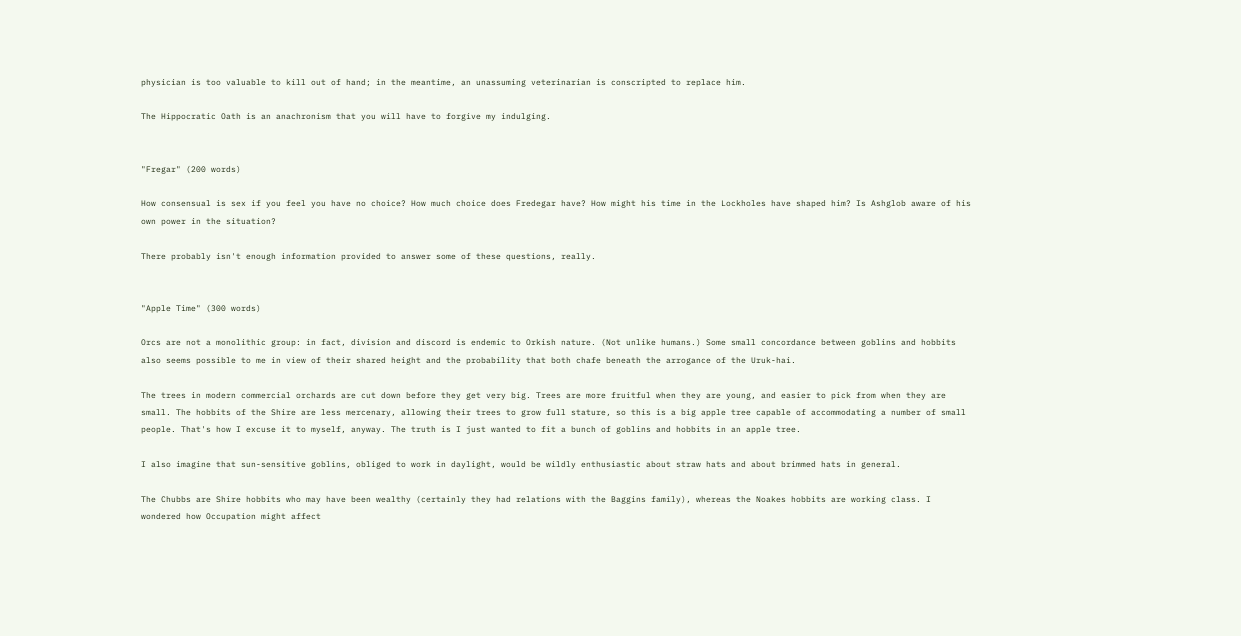physician is too valuable to kill out of hand; in the meantime, an unassuming veterinarian is conscripted to replace him.

The Hippocratic Oath is an anachronism that you will have to forgive my indulging.


"Fregar" (200 words)

How consensual is sex if you feel you have no choice? How much choice does Fredegar have? How might his time in the Lockholes have shaped him? Is Ashglob aware of his own power in the situation?

There probably isn't enough information provided to answer some of these questions, really.


"Apple Time" (300 words)

Orcs are not a monolithic group: in fact, division and discord is endemic to Orkish nature. (Not unlike humans.) Some small concordance between goblins and hobbits also seems possible to me in view of their shared height and the probability that both chafe beneath the arrogance of the Uruk-hai.

The trees in modern commercial orchards are cut down before they get very big. Trees are more fruitful when they are young, and easier to pick from when they are small. The hobbits of the Shire are less mercenary, allowing their trees to grow full stature, so this is a big apple tree capable of accommodating a number of small people. That's how I excuse it to myself, anyway. The truth is I just wanted to fit a bunch of goblins and hobbits in an apple tree.

I also imagine that sun-sensitive goblins, obliged to work in daylight, would be wildly enthusiastic about straw hats and about brimmed hats in general.

The Chubbs are Shire hobbits who may have been wealthy (certainly they had relations with the Baggins family), whereas the Noakes hobbits are working class. I wondered how Occupation might affect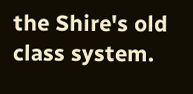the Shire's old class system.